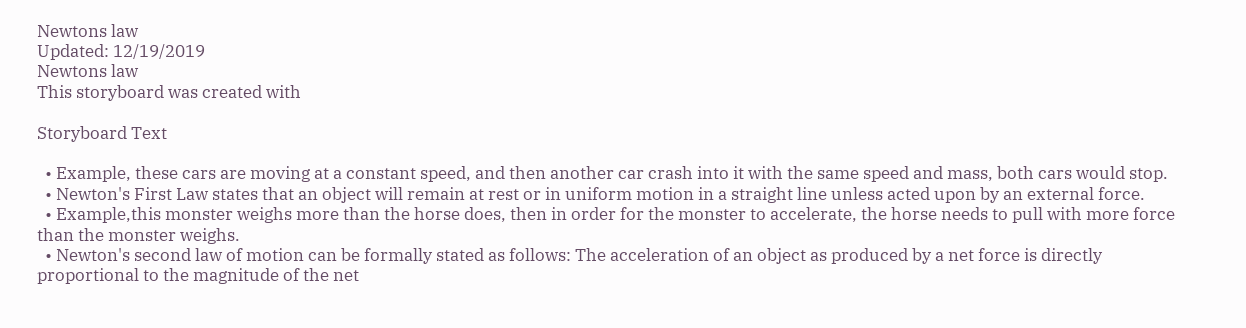Newtons law
Updated: 12/19/2019
Newtons law
This storyboard was created with

Storyboard Text

  • Example, these cars are moving at a constant speed, and then another car crash into it with the same speed and mass, both cars would stop.
  • Newton's First Law states that an object will remain at rest or in uniform motion in a straight line unless acted upon by an external force.
  • Example,this monster weighs more than the horse does, then in order for the monster to accelerate, the horse needs to pull with more force than the monster weighs.
  • Newton's second law of motion can be formally stated as follows: The acceleration of an object as produced by a net force is directly proportional to the magnitude of the net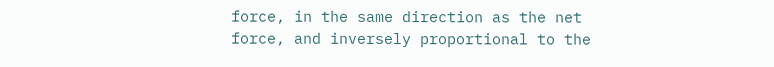force, in the same direction as the net force, and inversely proportional to the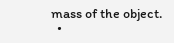mass of the object.
  •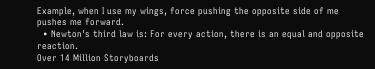Example, when I use my wings, force pushing the opposite side of me pushes me forward.
  • Newton's third law is: For every action, there is an equal and opposite reaction.
Over 14 Million Storyboards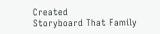Created
Storyboard That Family